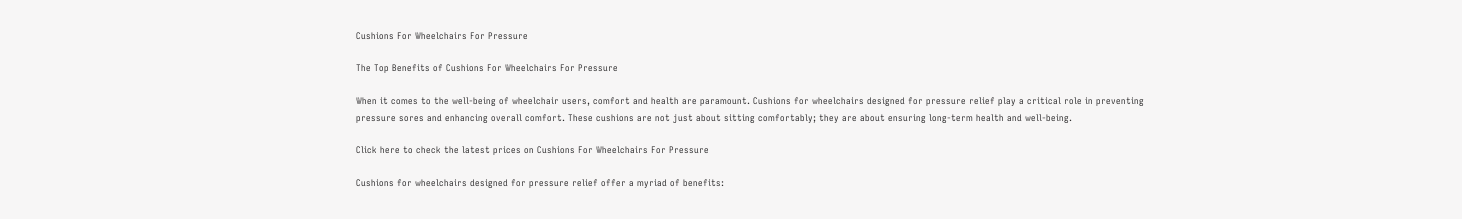Cushions For Wheelchairs For Pressure

The Top Benefits of Cushions For Wheelchairs For Pressure

When it comes to the well-being of wheelchair users, comfort and health are paramount. Cushions for wheelchairs designed for pressure relief play a critical role in preventing pressure sores and enhancing overall comfort. These cushions are not just about sitting comfortably; they are about ensuring long-term health and well-being.

Click here to check the latest prices on Cushions For Wheelchairs For Pressure

Cushions for wheelchairs designed for pressure relief offer a myriad of benefits: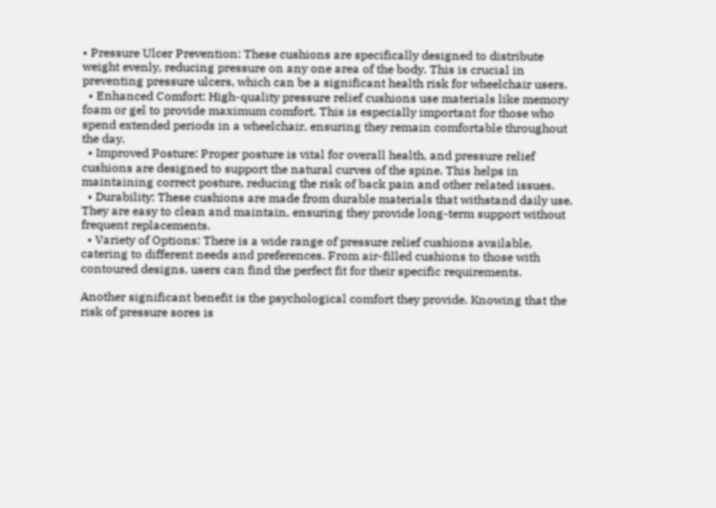• Pressure Ulcer Prevention: These cushions are specifically designed to distribute weight evenly, reducing pressure on any one area of the body. This is crucial in preventing pressure ulcers, which can be a significant health risk for wheelchair users.
  • Enhanced Comfort: High-quality pressure relief cushions use materials like memory foam or gel to provide maximum comfort. This is especially important for those who spend extended periods in a wheelchair, ensuring they remain comfortable throughout the day.
  • Improved Posture: Proper posture is vital for overall health, and pressure relief cushions are designed to support the natural curves of the spine. This helps in maintaining correct posture, reducing the risk of back pain and other related issues.
  • Durability: These cushions are made from durable materials that withstand daily use. They are easy to clean and maintain, ensuring they provide long-term support without frequent replacements.
  • Variety of Options: There is a wide range of pressure relief cushions available, catering to different needs and preferences. From air-filled cushions to those with contoured designs, users can find the perfect fit for their specific requirements.

Another significant benefit is the psychological comfort they provide. Knowing that the risk of pressure sores is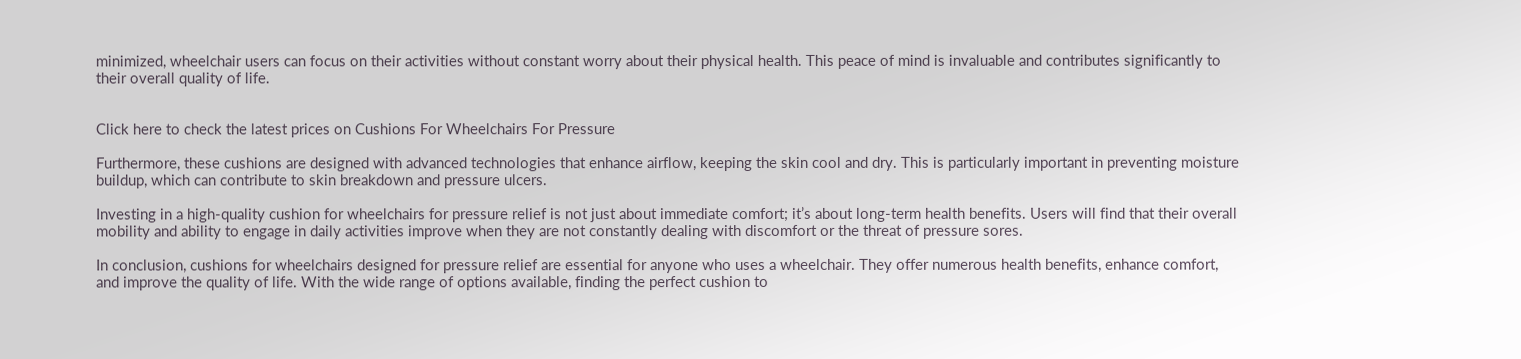minimized, wheelchair users can focus on their activities without constant worry about their physical health. This peace of mind is invaluable and contributes significantly to their overall quality of life.


Click here to check the latest prices on Cushions For Wheelchairs For Pressure

Furthermore, these cushions are designed with advanced technologies that enhance airflow, keeping the skin cool and dry. This is particularly important in preventing moisture buildup, which can contribute to skin breakdown and pressure ulcers.

Investing in a high-quality cushion for wheelchairs for pressure relief is not just about immediate comfort; it’s about long-term health benefits. Users will find that their overall mobility and ability to engage in daily activities improve when they are not constantly dealing with discomfort or the threat of pressure sores.

In conclusion, cushions for wheelchairs designed for pressure relief are essential for anyone who uses a wheelchair. They offer numerous health benefits, enhance comfort, and improve the quality of life. With the wide range of options available, finding the perfect cushion to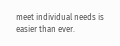meet individual needs is easier than ever.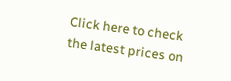Click here to check the latest prices on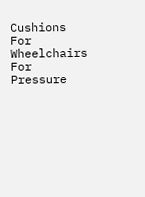Cushions For Wheelchairs For Pressure